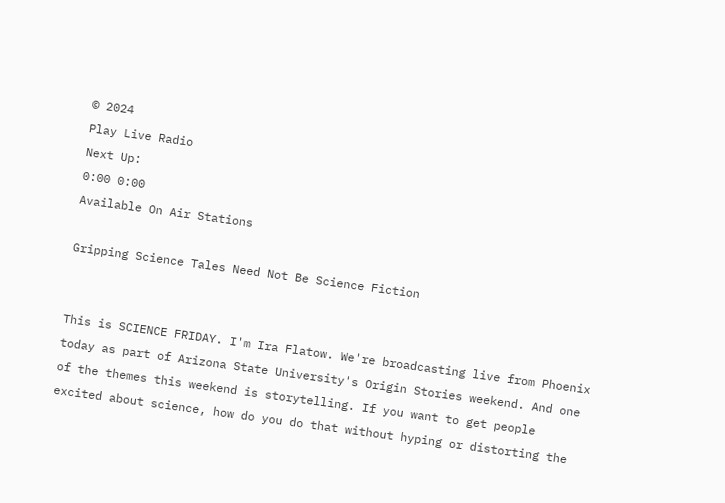© 2024
Play Live Radio
Next Up:
0:00 0:00
Available On Air Stations

Gripping Science Tales Need Not Be Science Fiction


This is SCIENCE FRIDAY. I'm Ira Flatow. We're broadcasting live from Phoenix today as part of Arizona State University's Origin Stories weekend. And one of the themes this weekend is storytelling. If you want to get people excited about science, how do you do that without hyping or distorting the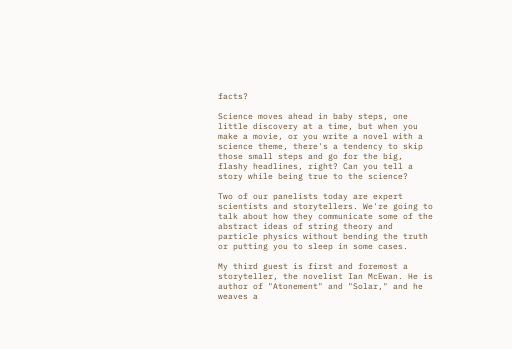facts?

Science moves ahead in baby steps, one little discovery at a time, but when you make a movie, or you write a novel with a science theme, there's a tendency to skip those small steps and go for the big, flashy headlines, right? Can you tell a story while being true to the science?

Two of our panelists today are expert scientists and storytellers. We're going to talk about how they communicate some of the abstract ideas of string theory and particle physics without bending the truth or putting you to sleep in some cases.

My third guest is first and foremost a storyteller, the novelist Ian McEwan. He is author of "Atonement" and "Solar," and he weaves a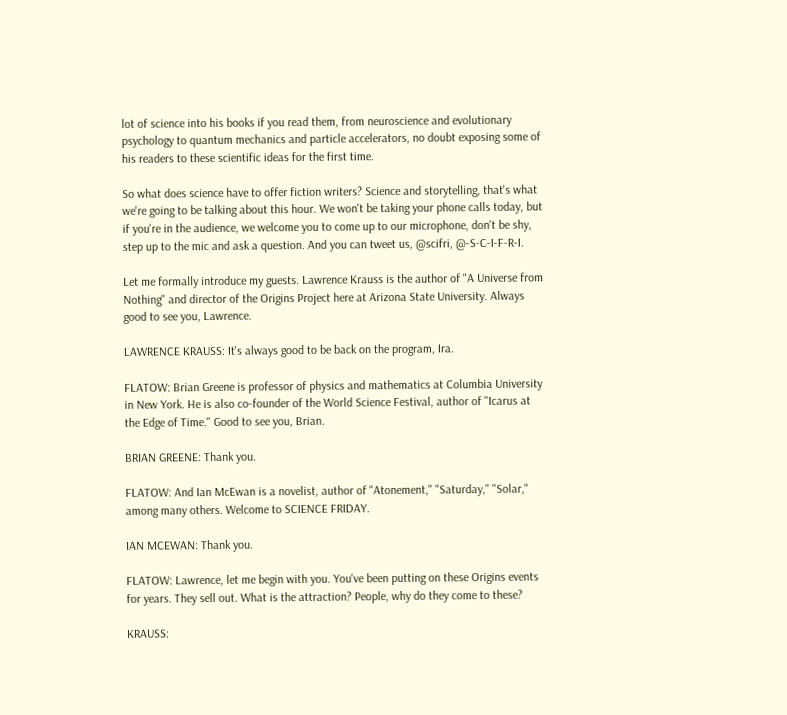lot of science into his books if you read them, from neuroscience and evolutionary psychology to quantum mechanics and particle accelerators, no doubt exposing some of his readers to these scientific ideas for the first time.

So what does science have to offer fiction writers? Science and storytelling, that's what we're going to be talking about this hour. We won't be taking your phone calls today, but if you're in the audience, we welcome you to come up to our microphone, don't be shy, step up to the mic and ask a question. And you can tweet us, @scifri, @-S-C-I-F-R-I.

Let me formally introduce my guests. Lawrence Krauss is the author of "A Universe from Nothing" and director of the Origins Project here at Arizona State University. Always good to see you, Lawrence.

LAWRENCE KRAUSS: It's always good to be back on the program, Ira.

FLATOW: Brian Greene is professor of physics and mathematics at Columbia University in New York. He is also co-founder of the World Science Festival, author of "Icarus at the Edge of Time." Good to see you, Brian.

BRIAN GREENE: Thank you.

FLATOW: And Ian McEwan is a novelist, author of "Atonement," "Saturday," "Solar," among many others. Welcome to SCIENCE FRIDAY.

IAN MCEWAN: Thank you.

FLATOW: Lawrence, let me begin with you. You've been putting on these Origins events for years. They sell out. What is the attraction? People, why do they come to these?

KRAUSS: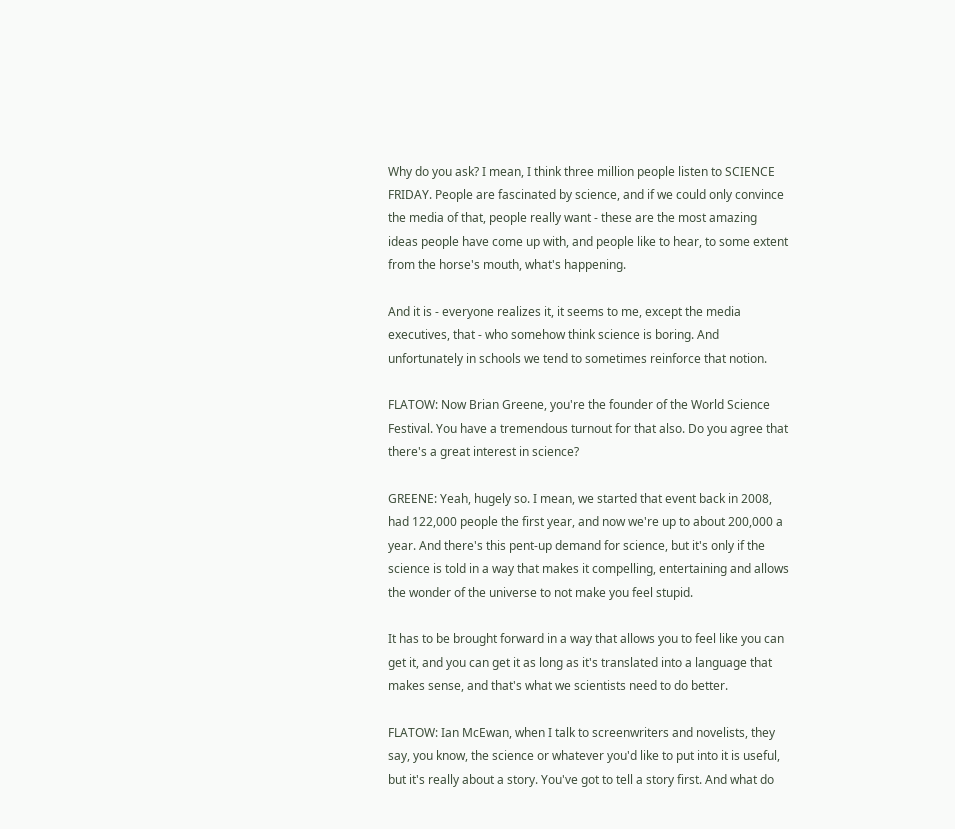Why do you ask? I mean, I think three million people listen to SCIENCE FRIDAY. People are fascinated by science, and if we could only convince the media of that, people really want - these are the most amazing ideas people have come up with, and people like to hear, to some extent from the horse's mouth, what's happening.

And it is - everyone realizes it, it seems to me, except the media executives, that - who somehow think science is boring. And unfortunately in schools we tend to sometimes reinforce that notion.

FLATOW: Now Brian Greene, you're the founder of the World Science Festival. You have a tremendous turnout for that also. Do you agree that there's a great interest in science?

GREENE: Yeah, hugely so. I mean, we started that event back in 2008, had 122,000 people the first year, and now we're up to about 200,000 a year. And there's this pent-up demand for science, but it's only if the science is told in a way that makes it compelling, entertaining and allows the wonder of the universe to not make you feel stupid.

It has to be brought forward in a way that allows you to feel like you can get it, and you can get it as long as it's translated into a language that makes sense, and that's what we scientists need to do better.

FLATOW: Ian McEwan, when I talk to screenwriters and novelists, they say, you know, the science or whatever you'd like to put into it is useful, but it's really about a story. You've got to tell a story first. And what do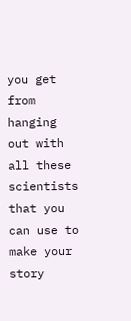you get from hanging out with all these scientists that you can use to make your story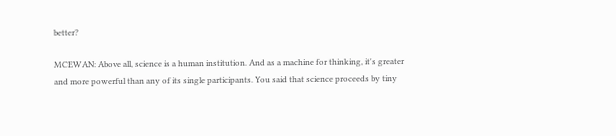better?

MCEWAN: Above all, science is a human institution. And as a machine for thinking, it's greater and more powerful than any of its single participants. You said that science proceeds by tiny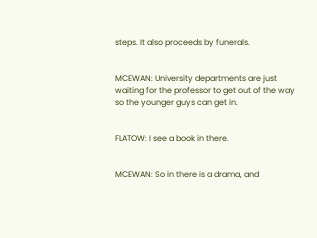steps. It also proceeds by funerals.


MCEWAN: University departments are just waiting for the professor to get out of the way so the younger guys can get in.


FLATOW: I see a book in there.


MCEWAN: So in there is a drama, and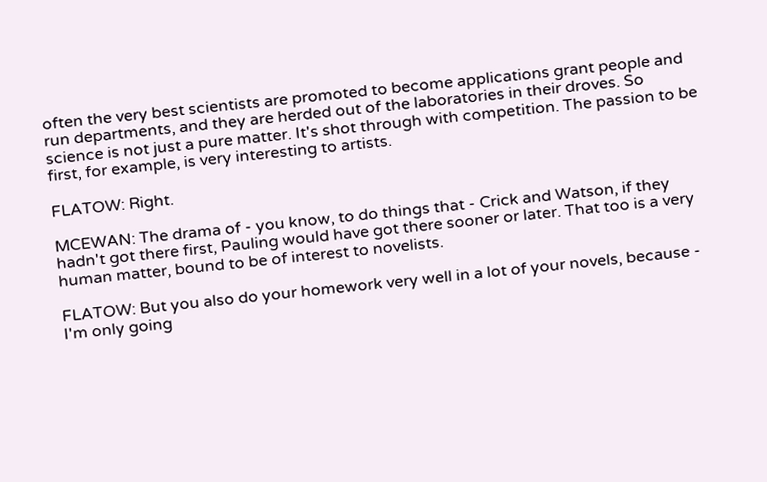often the very best scientists are promoted to become applications grant people and run departments, and they are herded out of the laboratories in their droves. So science is not just a pure matter. It's shot through with competition. The passion to be first, for example, is very interesting to artists.

FLATOW: Right.

MCEWAN: The drama of - you know, to do things that - Crick and Watson, if they hadn't got there first, Pauling would have got there sooner or later. That too is a very human matter, bound to be of interest to novelists.

FLATOW: But you also do your homework very well in a lot of your novels, because - I'm only going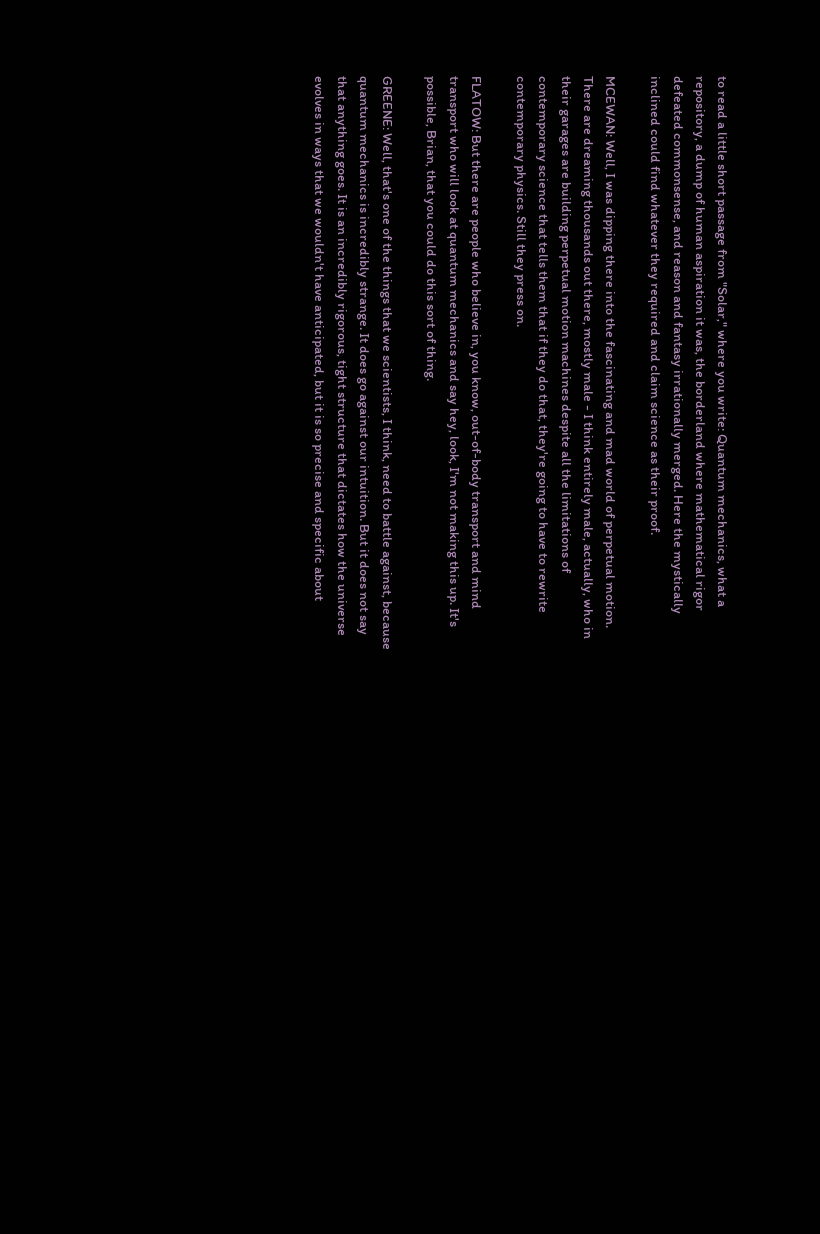to read a little short passage from "Solar," where you write: Quantum mechanics, what a repository, a dump of human aspiration it was, the borderland where mathematical rigor defeated commonsense, and reason and fantasy irrationally merged. Here the mystically inclined could find whatever they required and claim science as their proof.

MCEWAN: Well, I was dipping there into the fascinating and mad world of perpetual motion. There are dreaming thousands out there, mostly male - I think entirely male, actually, who in their garages are building perpetual motion machines despite all the limitations of contemporary science that tells them that if they do that, they're going to have to rewrite contemporary physics. Still they press on.

FLATOW: But there are people who believe in, you know, out-of-body transport and mind transport who will look at quantum mechanics and say hey, look, I'm not making this up. It's possible, Brian, that you could do this sort of thing.

GREENE: Well, that's one of the things that we scientists, I think, need to battle against, because quantum mechanics is incredibly strange. It does go against our intuition. But it does not say that anything goes. It is an incredibly rigorous, tight structure that dictates how the universe evolves in ways that we wouldn't have anticipated, but it is so precise and specific about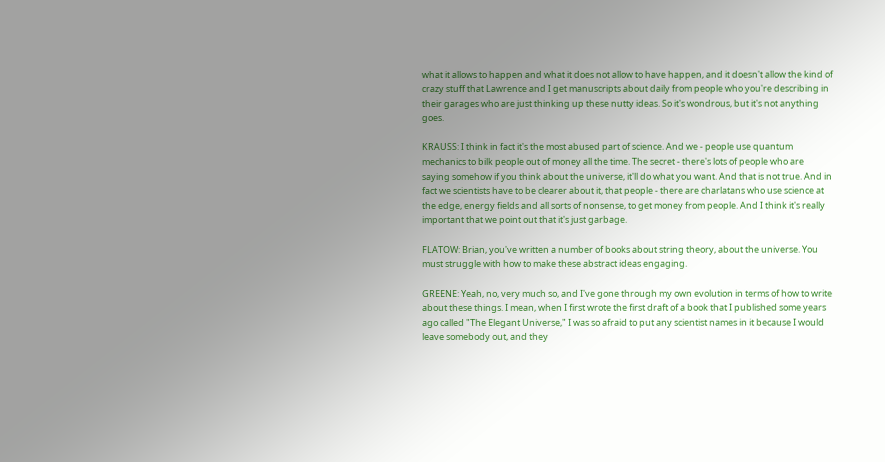what it allows to happen and what it does not allow to have happen, and it doesn't allow the kind of crazy stuff that Lawrence and I get manuscripts about daily from people who you're describing in their garages who are just thinking up these nutty ideas. So it's wondrous, but it's not anything goes.

KRAUSS: I think in fact it's the most abused part of science. And we - people use quantum mechanics to bilk people out of money all the time. The secret - there's lots of people who are saying somehow if you think about the universe, it'll do what you want. And that is not true. And in fact we scientists have to be clearer about it, that people - there are charlatans who use science at the edge, energy fields and all sorts of nonsense, to get money from people. And I think it's really important that we point out that it's just garbage.

FLATOW: Brian, you've written a number of books about string theory, about the universe. You must struggle with how to make these abstract ideas engaging.

GREENE: Yeah, no, very much so, and I've gone through my own evolution in terms of how to write about these things. I mean, when I first wrote the first draft of a book that I published some years ago called "The Elegant Universe," I was so afraid to put any scientist names in it because I would leave somebody out, and they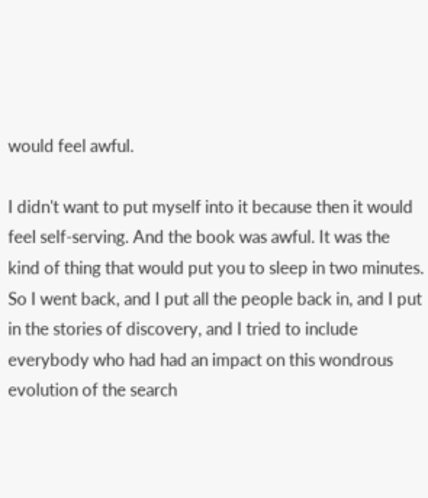would feel awful.

I didn't want to put myself into it because then it would feel self-serving. And the book was awful. It was the kind of thing that would put you to sleep in two minutes. So I went back, and I put all the people back in, and I put in the stories of discovery, and I tried to include everybody who had had an impact on this wondrous evolution of the search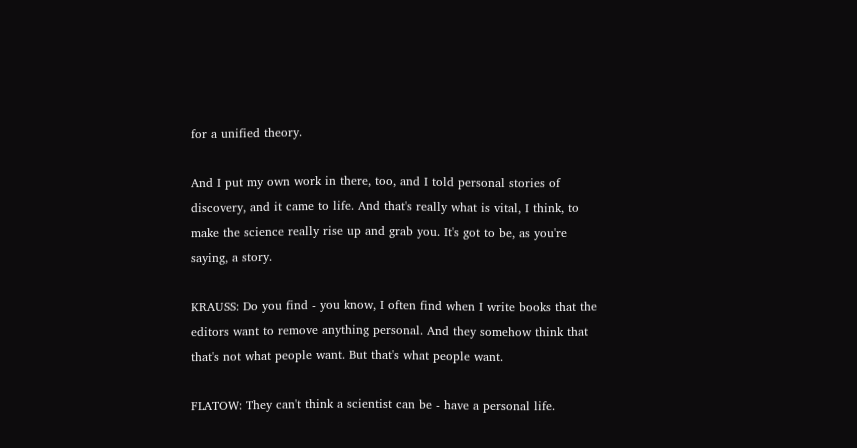for a unified theory.

And I put my own work in there, too, and I told personal stories of discovery, and it came to life. And that's really what is vital, I think, to make the science really rise up and grab you. It's got to be, as you're saying, a story.

KRAUSS: Do you find - you know, I often find when I write books that the editors want to remove anything personal. And they somehow think that that's not what people want. But that's what people want.

FLATOW: They can't think a scientist can be - have a personal life.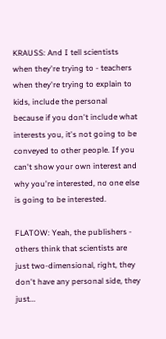KRAUSS: And I tell scientists when they're trying to - teachers when they're trying to explain to kids, include the personal because if you don't include what interests you, it's not going to be conveyed to other people. If you can't show your own interest and why you're interested, no one else is going to be interested.

FLATOW: Yeah, the publishers - others think that scientists are just two-dimensional, right, they don't have any personal side, they just...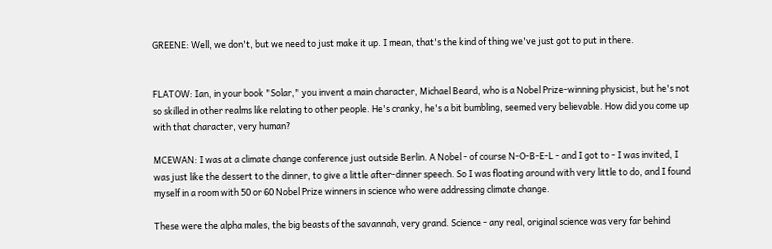GREENE: Well, we don't, but we need to just make it up. I mean, that's the kind of thing we've just got to put in there.


FLATOW: Ian, in your book "Solar," you invent a main character, Michael Beard, who is a Nobel Prize-winning physicist, but he's not so skilled in other realms like relating to other people. He's cranky, he's a bit bumbling, seemed very believable. How did you come up with that character, very human?

MCEWAN: I was at a climate change conference just outside Berlin. A Nobel - of course N-O-B-E-L - and I got to - I was invited, I was just like the dessert to the dinner, to give a little after-dinner speech. So I was floating around with very little to do, and I found myself in a room with 50 or 60 Nobel Prize winners in science who were addressing climate change.

These were the alpha males, the big beasts of the savannah, very grand. Science - any real, original science was very far behind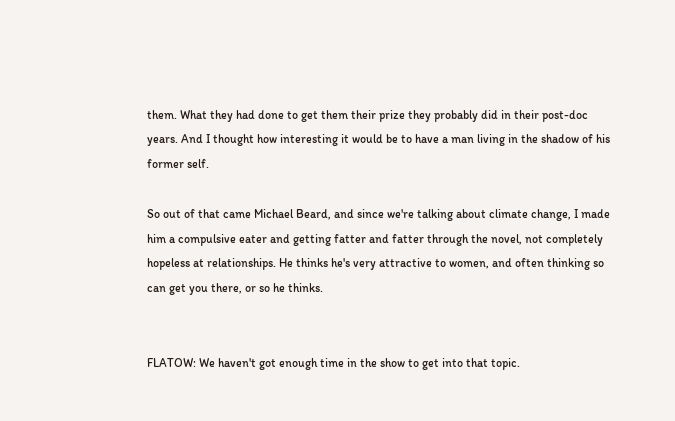them. What they had done to get them their prize they probably did in their post-doc years. And I thought how interesting it would be to have a man living in the shadow of his former self.

So out of that came Michael Beard, and since we're talking about climate change, I made him a compulsive eater and getting fatter and fatter through the novel, not completely hopeless at relationships. He thinks he's very attractive to women, and often thinking so can get you there, or so he thinks.


FLATOW: We haven't got enough time in the show to get into that topic.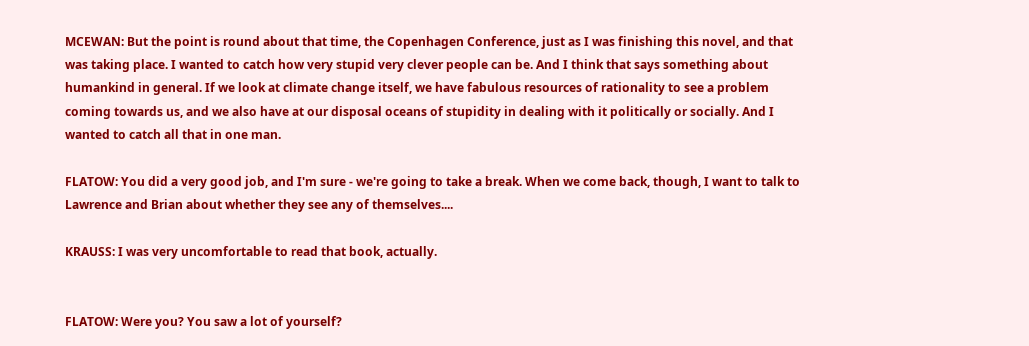MCEWAN: But the point is round about that time, the Copenhagen Conference, just as I was finishing this novel, and that was taking place. I wanted to catch how very stupid very clever people can be. And I think that says something about humankind in general. If we look at climate change itself, we have fabulous resources of rationality to see a problem coming towards us, and we also have at our disposal oceans of stupidity in dealing with it politically or socially. And I wanted to catch all that in one man.

FLATOW: You did a very good job, and I'm sure - we're going to take a break. When we come back, though, I want to talk to Lawrence and Brian about whether they see any of themselves....

KRAUSS: I was very uncomfortable to read that book, actually.


FLATOW: Were you? You saw a lot of yourself?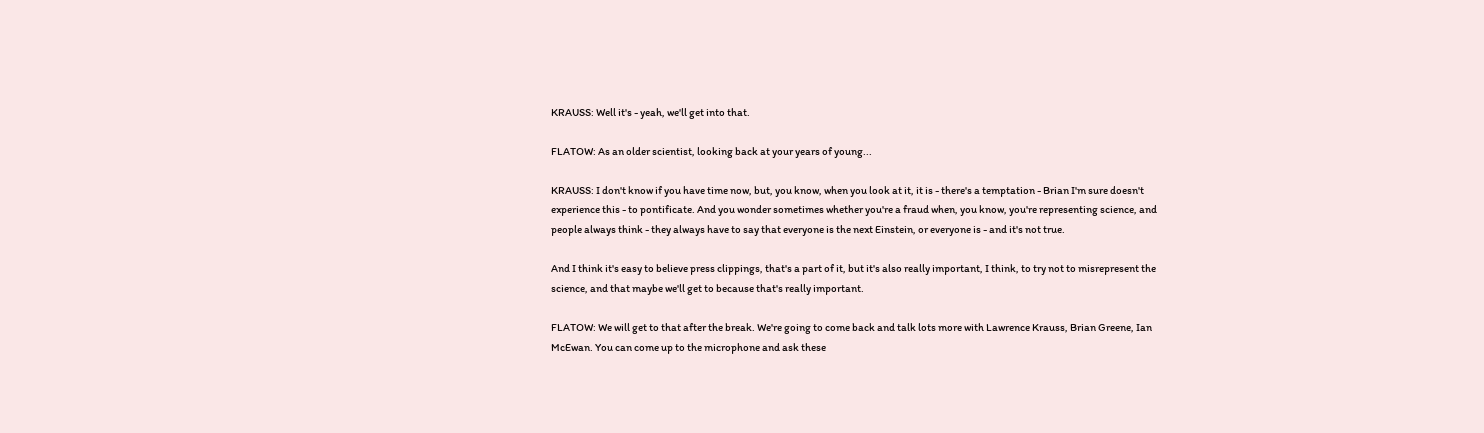KRAUSS: Well it's - yeah, we'll get into that.

FLATOW: As an older scientist, looking back at your years of young...

KRAUSS: I don't know if you have time now, but, you know, when you look at it, it is - there's a temptation - Brian I'm sure doesn't experience this - to pontificate. And you wonder sometimes whether you're a fraud when, you know, you're representing science, and people always think - they always have to say that everyone is the next Einstein, or everyone is - and it's not true.

And I think it's easy to believe press clippings, that's a part of it, but it's also really important, I think, to try not to misrepresent the science, and that maybe we'll get to because that's really important.

FLATOW: We will get to that after the break. We're going to come back and talk lots more with Lawrence Krauss, Brian Greene, Ian McEwan. You can come up to the microphone and ask these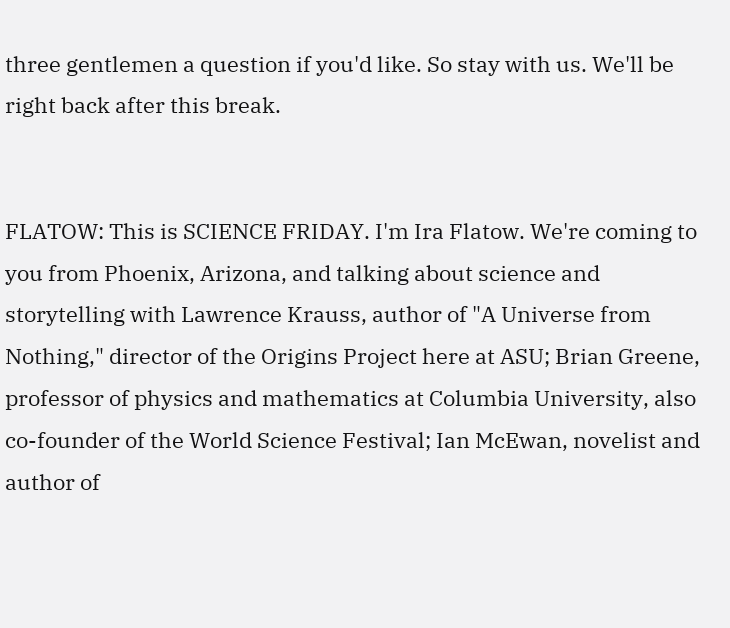three gentlemen a question if you'd like. So stay with us. We'll be right back after this break.


FLATOW: This is SCIENCE FRIDAY. I'm Ira Flatow. We're coming to you from Phoenix, Arizona, and talking about science and storytelling with Lawrence Krauss, author of "A Universe from Nothing," director of the Origins Project here at ASU; Brian Greene, professor of physics and mathematics at Columbia University, also co-founder of the World Science Festival; Ian McEwan, novelist and author of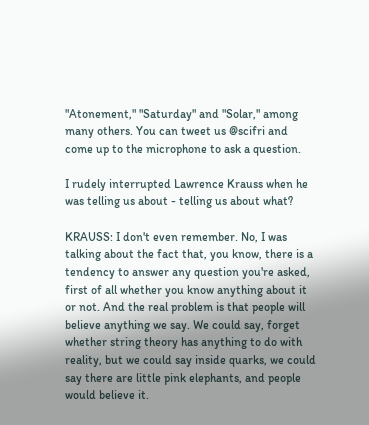"Atonement," "Saturday" and "Solar," among many others. You can tweet us @scifri and come up to the microphone to ask a question.

I rudely interrupted Lawrence Krauss when he was telling us about - telling us about what?

KRAUSS: I don't even remember. No, I was talking about the fact that, you know, there is a tendency to answer any question you're asked, first of all whether you know anything about it or not. And the real problem is that people will believe anything we say. We could say, forget whether string theory has anything to do with reality, but we could say inside quarks, we could say there are little pink elephants, and people would believe it.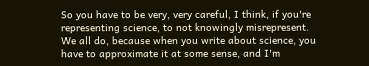So you have to be very, very careful, I think, if you're representing science, to not knowingly misrepresent. We all do, because when you write about science, you have to approximate it at some sense, and I'm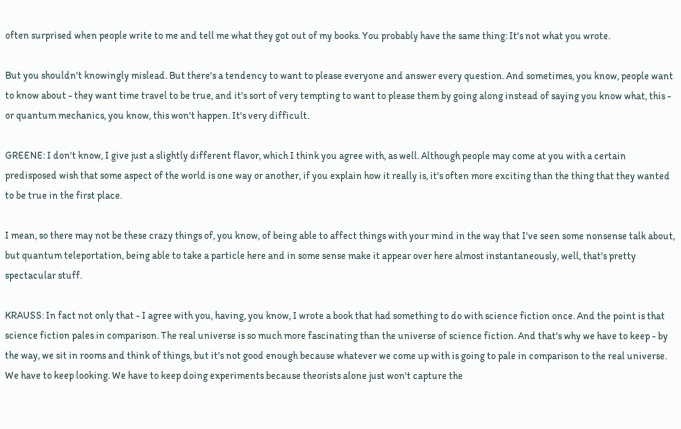often surprised when people write to me and tell me what they got out of my books. You probably have the same thing: It's not what you wrote.

But you shouldn't knowingly mislead. But there's a tendency to want to please everyone and answer every question. And sometimes, you know, people want to know about - they want time travel to be true, and it's sort of very tempting to want to please them by going along instead of saying you know what, this - or quantum mechanics, you know, this won't happen. It's very difficult.

GREENE: I don't know, I give just a slightly different flavor, which I think you agree with, as well. Although people may come at you with a certain predisposed wish that some aspect of the world is one way or another, if you explain how it really is, it's often more exciting than the thing that they wanted to be true in the first place.

I mean, so there may not be these crazy things of, you know, of being able to affect things with your mind in the way that I've seen some nonsense talk about, but quantum teleportation, being able to take a particle here and in some sense make it appear over here almost instantaneously, well, that's pretty spectacular stuff.

KRAUSS: In fact not only that - I agree with you, having, you know, I wrote a book that had something to do with science fiction once. And the point is that science fiction pales in comparison. The real universe is so much more fascinating than the universe of science fiction. And that's why we have to keep - by the way, we sit in rooms and think of things, but it's not good enough because whatever we come up with is going to pale in comparison to the real universe. We have to keep looking. We have to keep doing experiments because theorists alone just won't capture the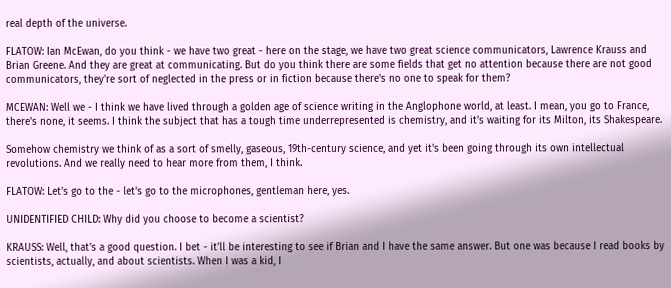real depth of the universe.

FLATOW: Ian McEwan, do you think - we have two great - here on the stage, we have two great science communicators, Lawrence Krauss and Brian Greene. And they are great at communicating. But do you think there are some fields that get no attention because there are not good communicators, they're sort of neglected in the press or in fiction because there's no one to speak for them?

MCEWAN: Well we - I think we have lived through a golden age of science writing in the Anglophone world, at least. I mean, you go to France, there's none, it seems. I think the subject that has a tough time underrepresented is chemistry, and it's waiting for its Milton, its Shakespeare.

Somehow chemistry we think of as a sort of smelly, gaseous, 19th-century science, and yet it's been going through its own intellectual revolutions. And we really need to hear more from them, I think.

FLATOW: Let's go to the - let's go to the microphones, gentleman here, yes.

UNIDENTIFIED CHILD: Why did you choose to become a scientist?

KRAUSS: Well, that's a good question. I bet - it'll be interesting to see if Brian and I have the same answer. But one was because I read books by scientists, actually, and about scientists. When I was a kid, I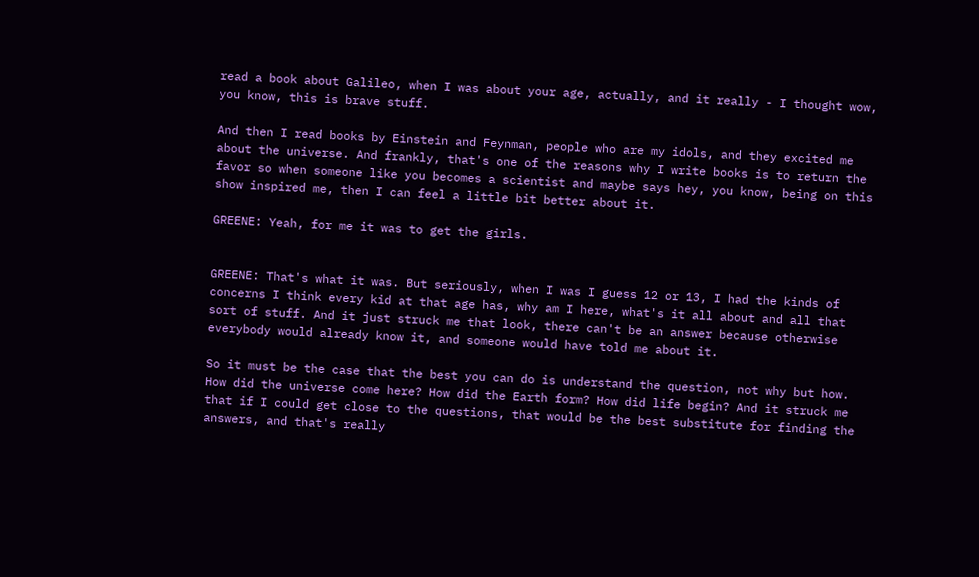read a book about Galileo, when I was about your age, actually, and it really - I thought wow, you know, this is brave stuff.

And then I read books by Einstein and Feynman, people who are my idols, and they excited me about the universe. And frankly, that's one of the reasons why I write books is to return the favor so when someone like you becomes a scientist and maybe says hey, you know, being on this show inspired me, then I can feel a little bit better about it.

GREENE: Yeah, for me it was to get the girls.


GREENE: That's what it was. But seriously, when I was I guess 12 or 13, I had the kinds of concerns I think every kid at that age has, why am I here, what's it all about and all that sort of stuff. And it just struck me that look, there can't be an answer because otherwise everybody would already know it, and someone would have told me about it.

So it must be the case that the best you can do is understand the question, not why but how. How did the universe come here? How did the Earth form? How did life begin? And it struck me that if I could get close to the questions, that would be the best substitute for finding the answers, and that's really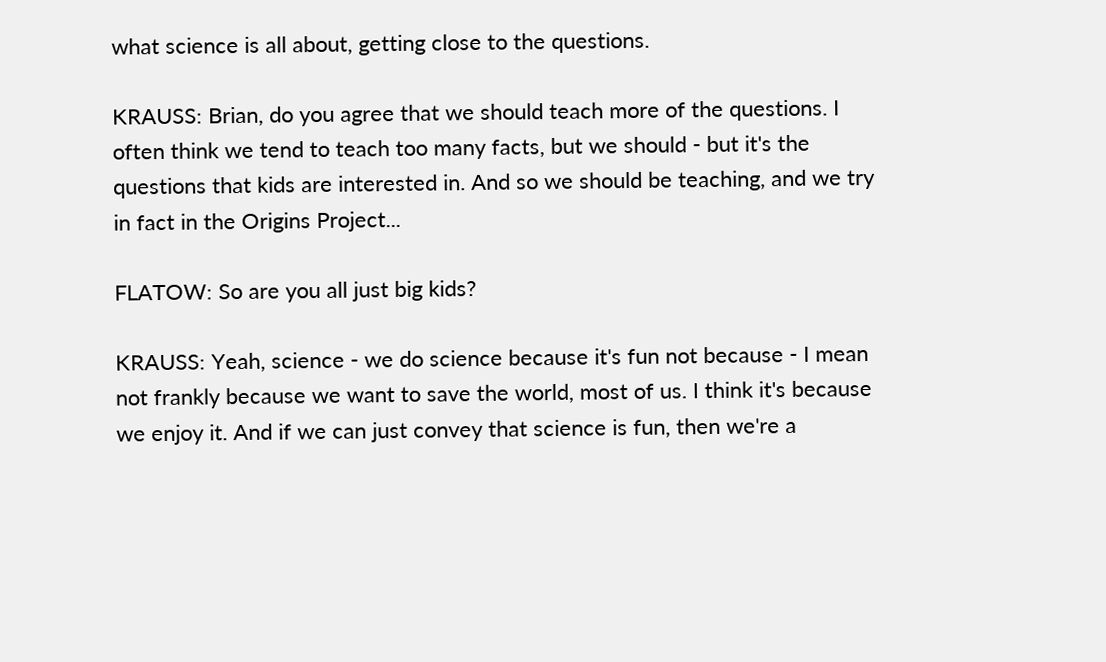what science is all about, getting close to the questions.

KRAUSS: Brian, do you agree that we should teach more of the questions. I often think we tend to teach too many facts, but we should - but it's the questions that kids are interested in. And so we should be teaching, and we try in fact in the Origins Project...

FLATOW: So are you all just big kids?

KRAUSS: Yeah, science - we do science because it's fun not because - I mean not frankly because we want to save the world, most of us. I think it's because we enjoy it. And if we can just convey that science is fun, then we're a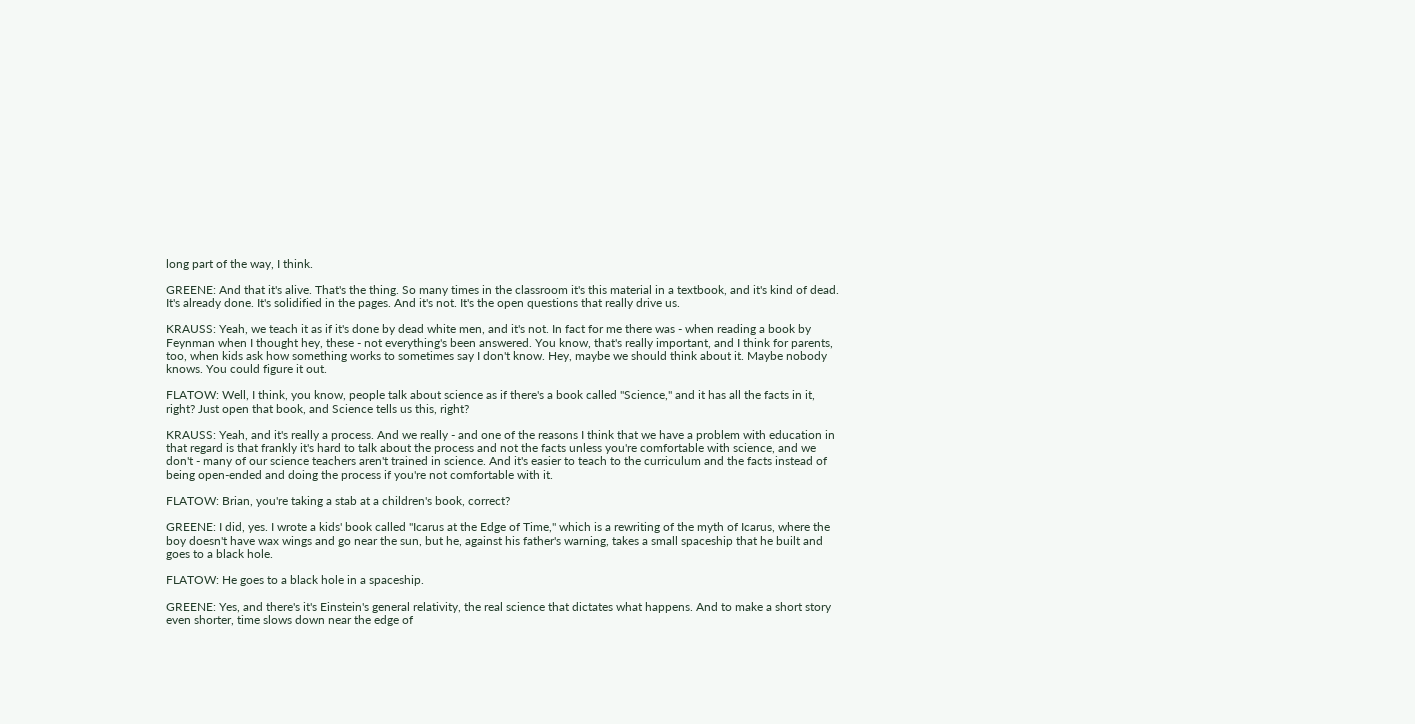long part of the way, I think.

GREENE: And that it's alive. That's the thing. So many times in the classroom it's this material in a textbook, and it's kind of dead. It's already done. It's solidified in the pages. And it's not. It's the open questions that really drive us.

KRAUSS: Yeah, we teach it as if it's done by dead white men, and it's not. In fact for me there was - when reading a book by Feynman when I thought hey, these - not everything's been answered. You know, that's really important, and I think for parents, too, when kids ask how something works to sometimes say I don't know. Hey, maybe we should think about it. Maybe nobody knows. You could figure it out.

FLATOW: Well, I think, you know, people talk about science as if there's a book called "Science," and it has all the facts in it, right? Just open that book, and Science tells us this, right?

KRAUSS: Yeah, and it's really a process. And we really - and one of the reasons I think that we have a problem with education in that regard is that frankly it's hard to talk about the process and not the facts unless you're comfortable with science, and we don't - many of our science teachers aren't trained in science. And it's easier to teach to the curriculum and the facts instead of being open-ended and doing the process if you're not comfortable with it.

FLATOW: Brian, you're taking a stab at a children's book, correct?

GREENE: I did, yes. I wrote a kids' book called "Icarus at the Edge of Time," which is a rewriting of the myth of Icarus, where the boy doesn't have wax wings and go near the sun, but he, against his father's warning, takes a small spaceship that he built and goes to a black hole.

FLATOW: He goes to a black hole in a spaceship.

GREENE: Yes, and there's it's Einstein's general relativity, the real science that dictates what happens. And to make a short story even shorter, time slows down near the edge of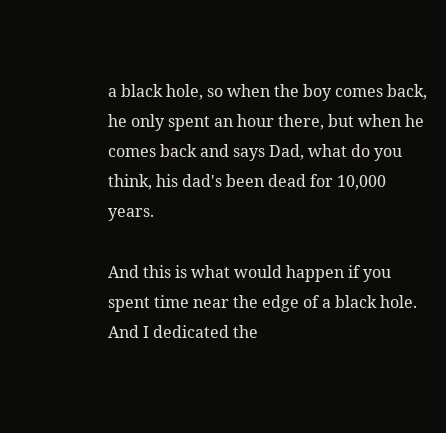a black hole, so when the boy comes back, he only spent an hour there, but when he comes back and says Dad, what do you think, his dad's been dead for 10,000 years.

And this is what would happen if you spent time near the edge of a black hole. And I dedicated the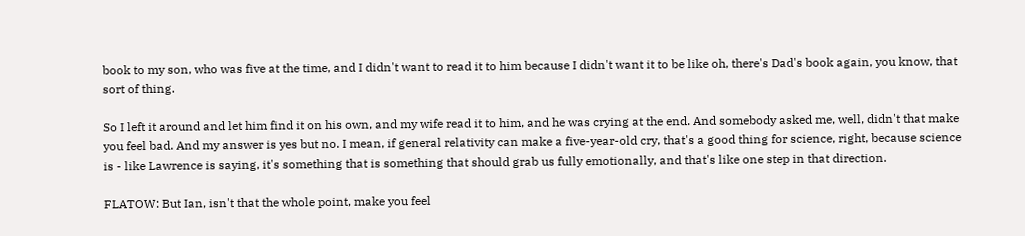book to my son, who was five at the time, and I didn't want to read it to him because I didn't want it to be like oh, there's Dad's book again, you know, that sort of thing.

So I left it around and let him find it on his own, and my wife read it to him, and he was crying at the end. And somebody asked me, well, didn't that make you feel bad. And my answer is yes but no. I mean, if general relativity can make a five-year-old cry, that's a good thing for science, right, because science is - like Lawrence is saying, it's something that is something that should grab us fully emotionally, and that's like one step in that direction.

FLATOW: But Ian, isn't that the whole point, make you feel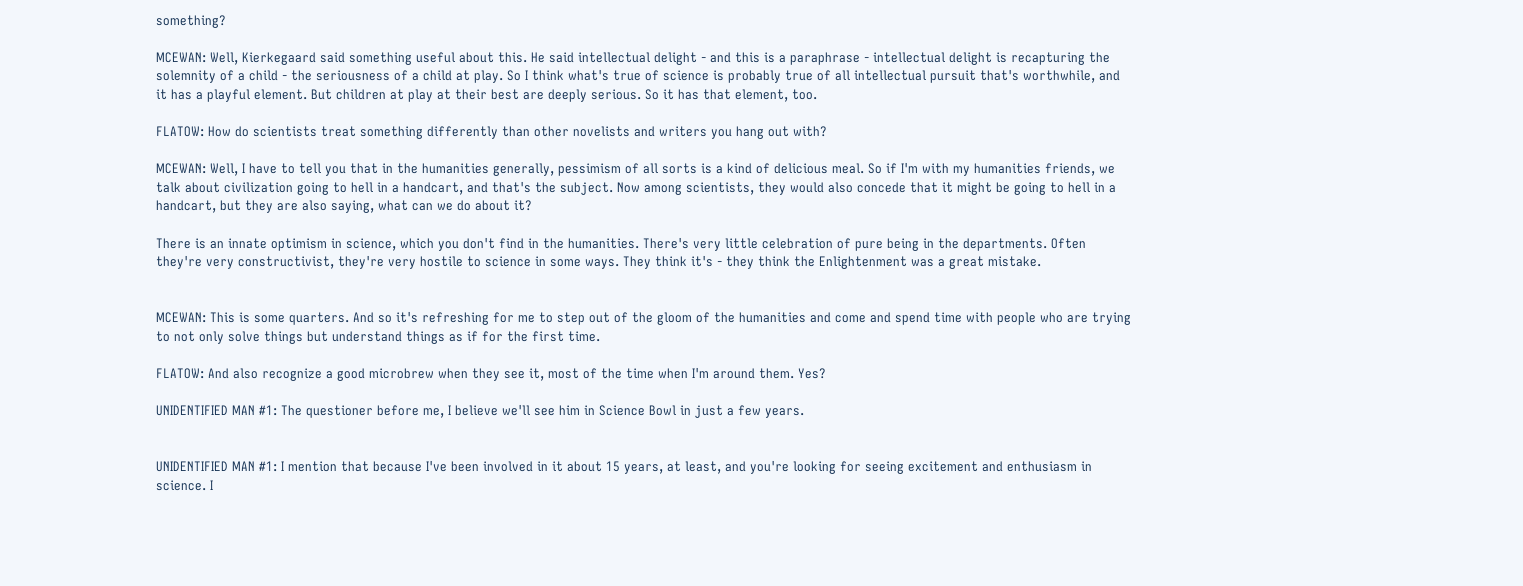something?

MCEWAN: Well, Kierkegaard said something useful about this. He said intellectual delight - and this is a paraphrase - intellectual delight is recapturing the solemnity of a child - the seriousness of a child at play. So I think what's true of science is probably true of all intellectual pursuit that's worthwhile, and it has a playful element. But children at play at their best are deeply serious. So it has that element, too.

FLATOW: How do scientists treat something differently than other novelists and writers you hang out with?

MCEWAN: Well, I have to tell you that in the humanities generally, pessimism of all sorts is a kind of delicious meal. So if I'm with my humanities friends, we talk about civilization going to hell in a handcart, and that's the subject. Now among scientists, they would also concede that it might be going to hell in a handcart, but they are also saying, what can we do about it?

There is an innate optimism in science, which you don't find in the humanities. There's very little celebration of pure being in the departments. Often they're very constructivist, they're very hostile to science in some ways. They think it's - they think the Enlightenment was a great mistake.


MCEWAN: This is some quarters. And so it's refreshing for me to step out of the gloom of the humanities and come and spend time with people who are trying to not only solve things but understand things as if for the first time.

FLATOW: And also recognize a good microbrew when they see it, most of the time when I'm around them. Yes?

UNIDENTIFIED MAN #1: The questioner before me, I believe we'll see him in Science Bowl in just a few years.


UNIDENTIFIED MAN #1: I mention that because I've been involved in it about 15 years, at least, and you're looking for seeing excitement and enthusiasm in science. I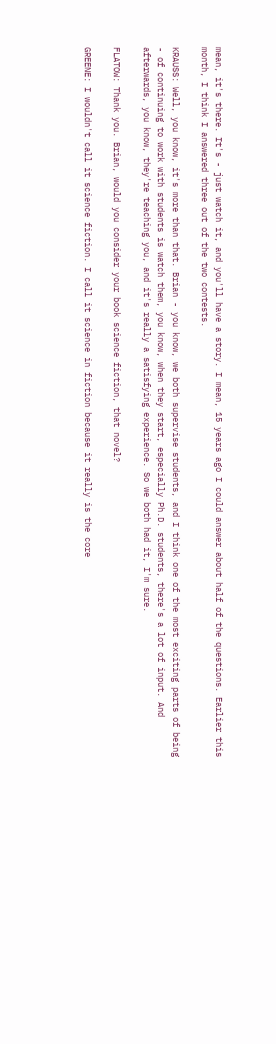mean, it's there. It's - just watch it, and you'll have a story. I mean, 15 years ago I could answer about half of the questions. Earlier this month, I think I answered three out of the two contests.

KRAUSS: Well, you know, it's more than that. Brian - you know, we both supervise students, and I think one of the most exciting parts of being - of continuing to work with students is watch them, you know, when they start, especially Ph.D. students, there's a lot of input. And afterwards, you know, they're teaching you, and it's really a satisfying experience. So we both had it, I'm sure.

FLATOW: Thank you. Brian, would you consider your book science fiction, that novel?

GREENE: I wouldn't call it science fiction. I call it science in fiction because it really is the core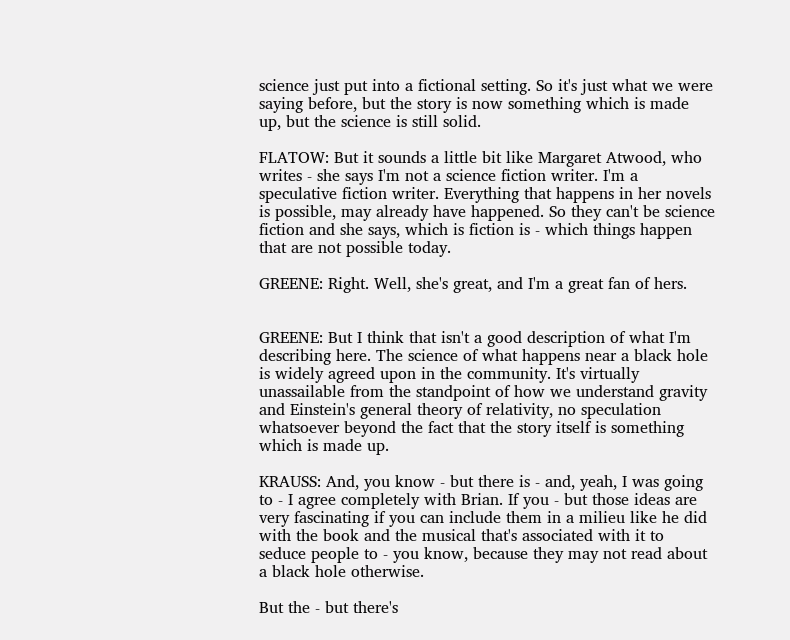science just put into a fictional setting. So it's just what we were saying before, but the story is now something which is made up, but the science is still solid.

FLATOW: But it sounds a little bit like Margaret Atwood, who writes - she says I'm not a science fiction writer. I'm a speculative fiction writer. Everything that happens in her novels is possible, may already have happened. So they can't be science fiction and she says, which is fiction is - which things happen that are not possible today.

GREENE: Right. Well, she's great, and I'm a great fan of hers.


GREENE: But I think that isn't a good description of what I'm describing here. The science of what happens near a black hole is widely agreed upon in the community. It's virtually unassailable from the standpoint of how we understand gravity and Einstein's general theory of relativity, no speculation whatsoever beyond the fact that the story itself is something which is made up.

KRAUSS: And, you know - but there is - and, yeah, I was going to - I agree completely with Brian. If you - but those ideas are very fascinating if you can include them in a milieu like he did with the book and the musical that's associated with it to seduce people to - you know, because they may not read about a black hole otherwise.

But the - but there's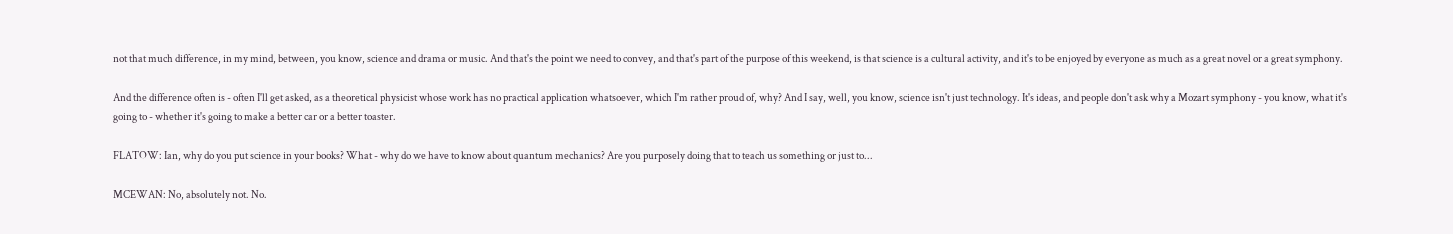not that much difference, in my mind, between, you know, science and drama or music. And that's the point we need to convey, and that's part of the purpose of this weekend, is that science is a cultural activity, and it's to be enjoyed by everyone as much as a great novel or a great symphony.

And the difference often is - often I'll get asked, as a theoretical physicist whose work has no practical application whatsoever, which I'm rather proud of, why? And I say, well, you know, science isn't just technology. It's ideas, and people don't ask why a Mozart symphony - you know, what it's going to - whether it's going to make a better car or a better toaster.

FLATOW: Ian, why do you put science in your books? What - why do we have to know about quantum mechanics? Are you purposely doing that to teach us something or just to...

MCEWAN: No, absolutely not. No.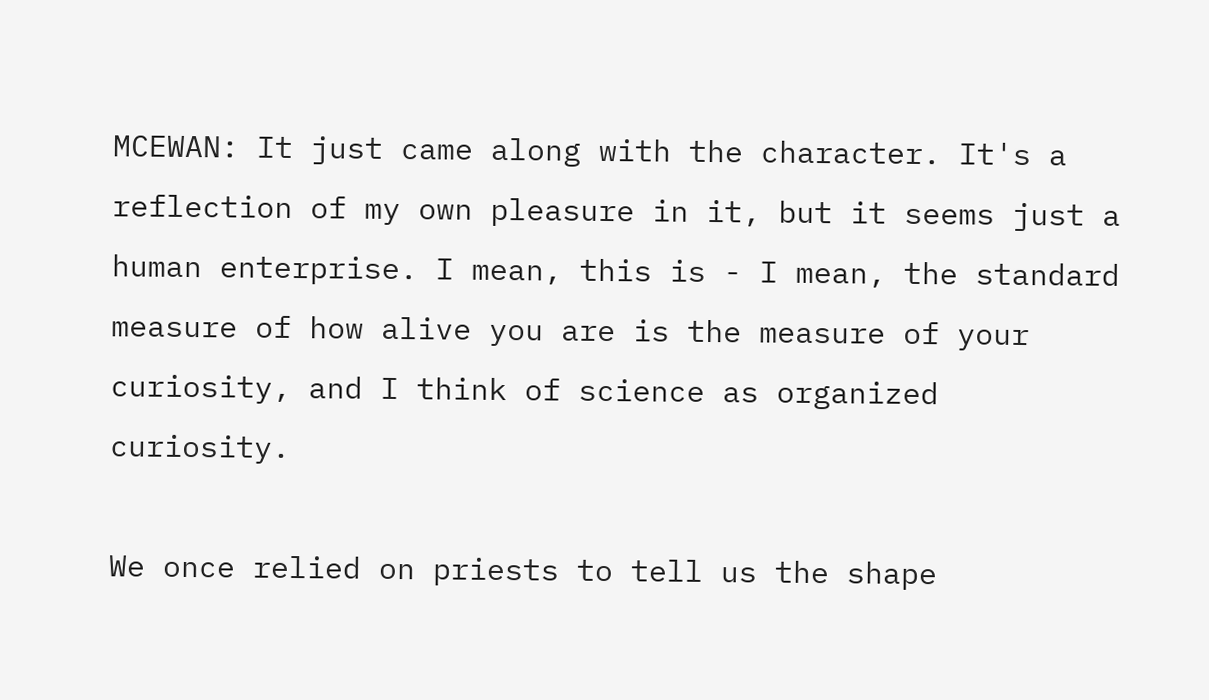MCEWAN: It just came along with the character. It's a reflection of my own pleasure in it, but it seems just a human enterprise. I mean, this is - I mean, the standard measure of how alive you are is the measure of your curiosity, and I think of science as organized curiosity.

We once relied on priests to tell us the shape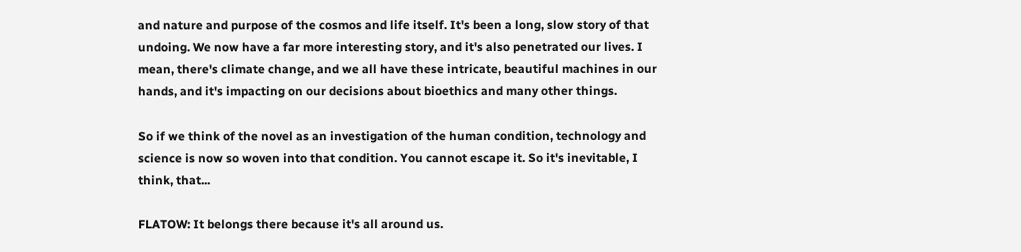and nature and purpose of the cosmos and life itself. It's been a long, slow story of that undoing. We now have a far more interesting story, and it's also penetrated our lives. I mean, there's climate change, and we all have these intricate, beautiful machines in our hands, and it's impacting on our decisions about bioethics and many other things.

So if we think of the novel as an investigation of the human condition, technology and science is now so woven into that condition. You cannot escape it. So it's inevitable, I think, that...

FLATOW: It belongs there because it's all around us.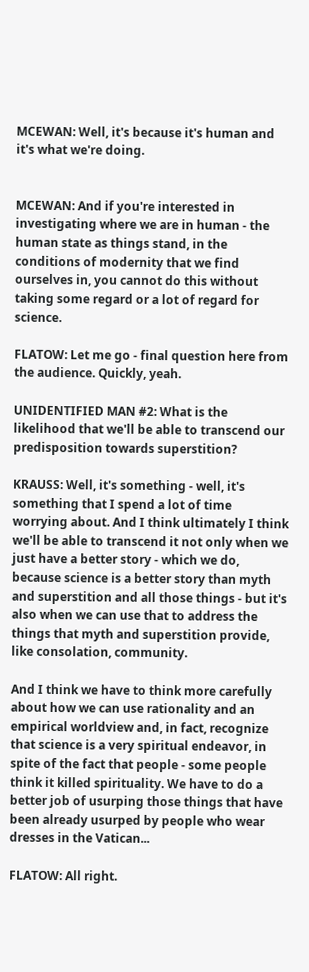MCEWAN: Well, it's because it's human and it's what we're doing.


MCEWAN: And if you're interested in investigating where we are in human - the human state as things stand, in the conditions of modernity that we find ourselves in, you cannot do this without taking some regard or a lot of regard for science.

FLATOW: Let me go - final question here from the audience. Quickly, yeah.

UNIDENTIFIED MAN #2: What is the likelihood that we'll be able to transcend our predisposition towards superstition?

KRAUSS: Well, it's something - well, it's something that I spend a lot of time worrying about. And I think ultimately I think we'll be able to transcend it not only when we just have a better story - which we do, because science is a better story than myth and superstition and all those things - but it's also when we can use that to address the things that myth and superstition provide, like consolation, community.

And I think we have to think more carefully about how we can use rationality and an empirical worldview and, in fact, recognize that science is a very spiritual endeavor, in spite of the fact that people - some people think it killed spirituality. We have to do a better job of usurping those things that have been already usurped by people who wear dresses in the Vatican...

FLATOW: All right.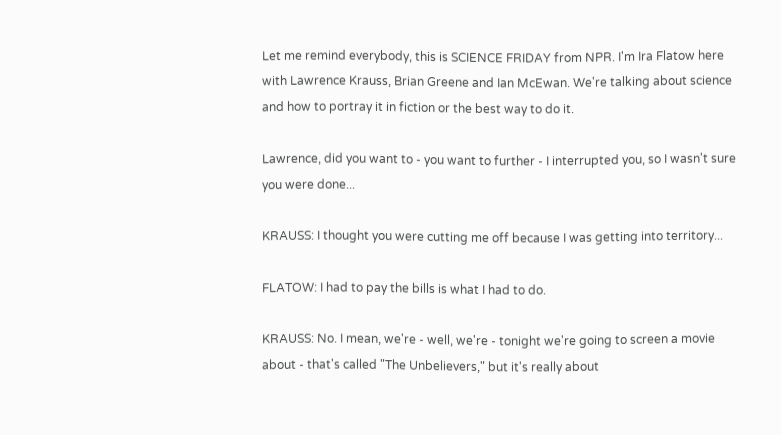Let me remind everybody, this is SCIENCE FRIDAY from NPR. I'm Ira Flatow here with Lawrence Krauss, Brian Greene and Ian McEwan. We're talking about science and how to portray it in fiction or the best way to do it.

Lawrence, did you want to - you want to further - I interrupted you, so I wasn't sure you were done...

KRAUSS: I thought you were cutting me off because I was getting into territory...

FLATOW: I had to pay the bills is what I had to do.

KRAUSS: No. I mean, we're - well, we're - tonight we're going to screen a movie about - that's called "The Unbelievers," but it's really about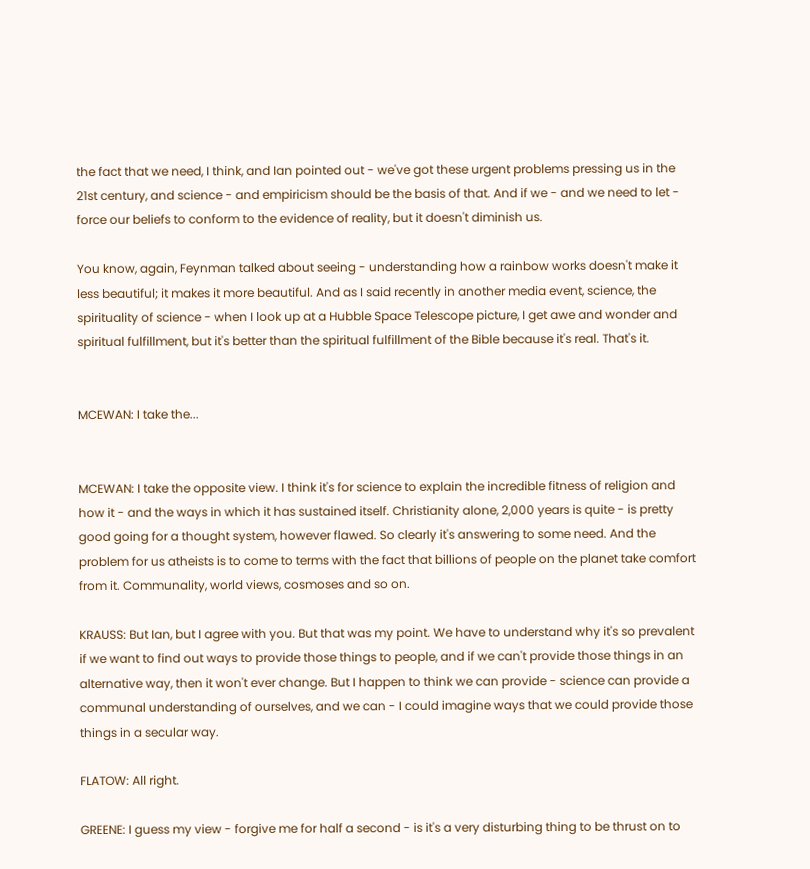the fact that we need, I think, and Ian pointed out - we've got these urgent problems pressing us in the 21st century, and science - and empiricism should be the basis of that. And if we - and we need to let - force our beliefs to conform to the evidence of reality, but it doesn't diminish us.

You know, again, Feynman talked about seeing - understanding how a rainbow works doesn't make it less beautiful; it makes it more beautiful. And as I said recently in another media event, science, the spirituality of science - when I look up at a Hubble Space Telescope picture, I get awe and wonder and spiritual fulfillment, but it's better than the spiritual fulfillment of the Bible because it's real. That's it.


MCEWAN: I take the...


MCEWAN: I take the opposite view. I think it's for science to explain the incredible fitness of religion and how it - and the ways in which it has sustained itself. Christianity alone, 2,000 years is quite - is pretty good going for a thought system, however flawed. So clearly it's answering to some need. And the problem for us atheists is to come to terms with the fact that billions of people on the planet take comfort from it. Communality, world views, cosmoses and so on.

KRAUSS: But Ian, but I agree with you. But that was my point. We have to understand why it's so prevalent if we want to find out ways to provide those things to people, and if we can't provide those things in an alternative way, then it won't ever change. But I happen to think we can provide - science can provide a communal understanding of ourselves, and we can - I could imagine ways that we could provide those things in a secular way.

FLATOW: All right.

GREENE: I guess my view - forgive me for half a second - is it's a very disturbing thing to be thrust on to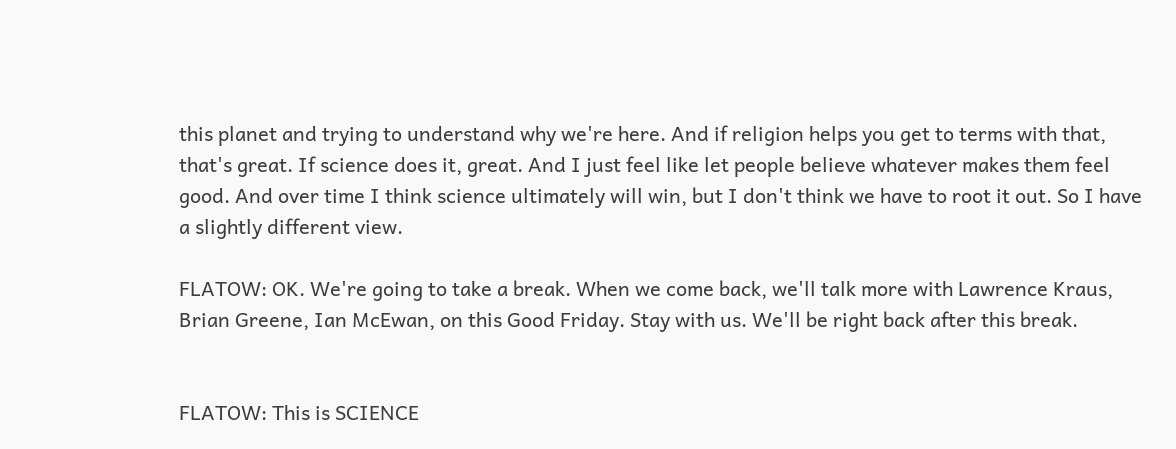this planet and trying to understand why we're here. And if religion helps you get to terms with that, that's great. If science does it, great. And I just feel like let people believe whatever makes them feel good. And over time I think science ultimately will win, but I don't think we have to root it out. So I have a slightly different view.

FLATOW: OK. We're going to take a break. When we come back, we'll talk more with Lawrence Kraus, Brian Greene, Ian McEwan, on this Good Friday. Stay with us. We'll be right back after this break.


FLATOW: This is SCIENCE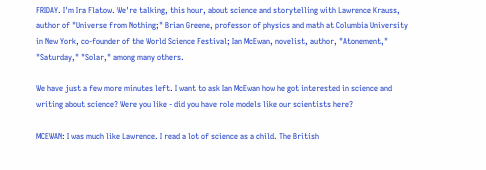FRIDAY. I'm Ira Flatow. We're talking, this hour, about science and storytelling with Lawrence Krauss, author of "Universe from Nothing;" Brian Greene, professor of physics and math at Columbia University in New York, co-founder of the World Science Festival; Ian McEwan, novelist, author, "Atonement," "Saturday," "Solar," among many others.

We have just a few more minutes left. I want to ask Ian McEwan how he got interested in science and writing about science? Were you like - did you have role models like our scientists here?

MCEWAN: I was much like Lawrence. I read a lot of science as a child. The British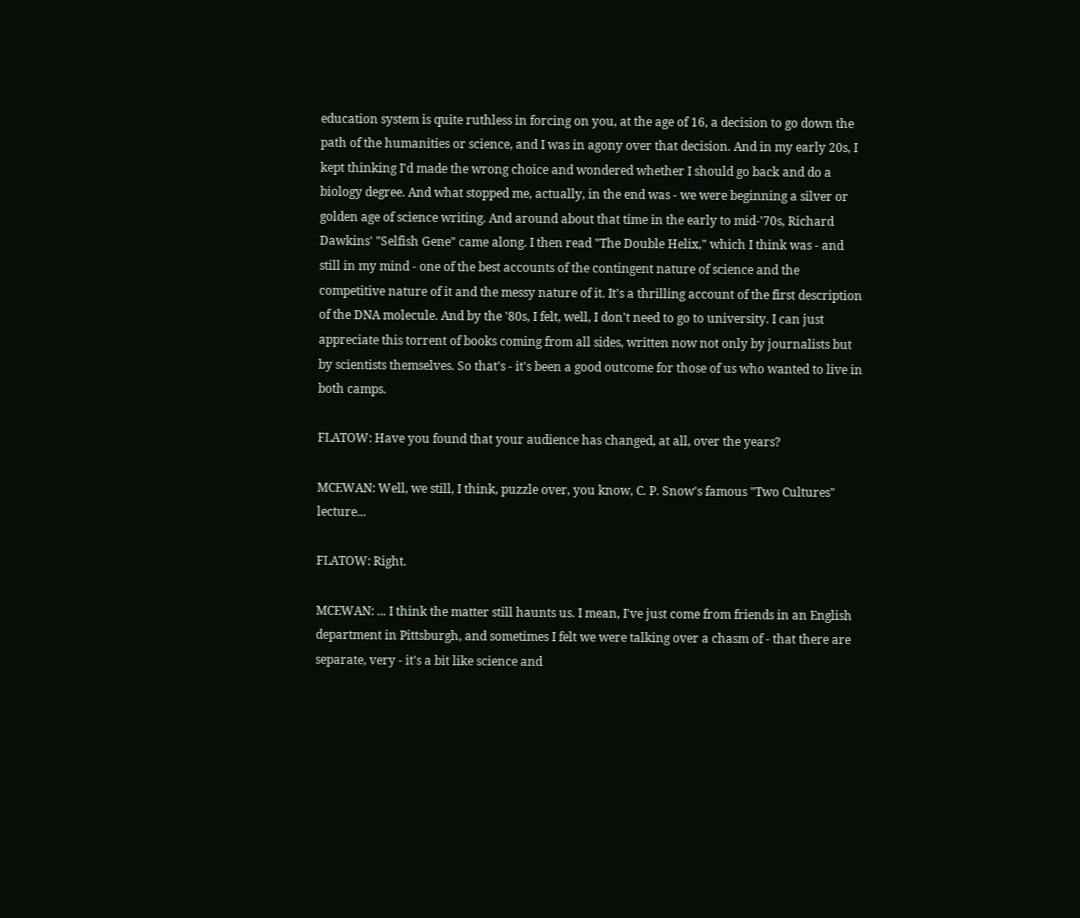education system is quite ruthless in forcing on you, at the age of 16, a decision to go down the path of the humanities or science, and I was in agony over that decision. And in my early 20s, I kept thinking I'd made the wrong choice and wondered whether I should go back and do a biology degree. And what stopped me, actually, in the end was - we were beginning a silver or golden age of science writing. And around about that time in the early to mid-'70s, Richard Dawkins' "Selfish Gene" came along. I then read "The Double Helix," which I think was - and still in my mind - one of the best accounts of the contingent nature of science and the competitive nature of it and the messy nature of it. It's a thrilling account of the first description of the DNA molecule. And by the '80s, I felt, well, I don't need to go to university. I can just appreciate this torrent of books coming from all sides, written now not only by journalists but by scientists themselves. So that's - it's been a good outcome for those of us who wanted to live in both camps.

FLATOW: Have you found that your audience has changed, at all, over the years?

MCEWAN: Well, we still, I think, puzzle over, you know, C. P. Snow's famous "Two Cultures" lecture...

FLATOW: Right.

MCEWAN: ... I think the matter still haunts us. I mean, I've just come from friends in an English department in Pittsburgh, and sometimes I felt we were talking over a chasm of - that there are separate, very - it's a bit like science and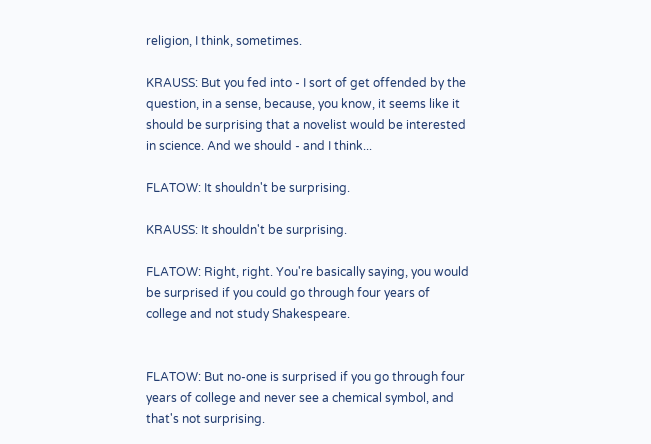religion, I think, sometimes.

KRAUSS: But you fed into - I sort of get offended by the question, in a sense, because, you know, it seems like it should be surprising that a novelist would be interested in science. And we should - and I think...

FLATOW: It shouldn't be surprising.

KRAUSS: It shouldn't be surprising.

FLATOW: Right, right. You're basically saying, you would be surprised if you could go through four years of college and not study Shakespeare.


FLATOW: But no-one is surprised if you go through four years of college and never see a chemical symbol, and that's not surprising.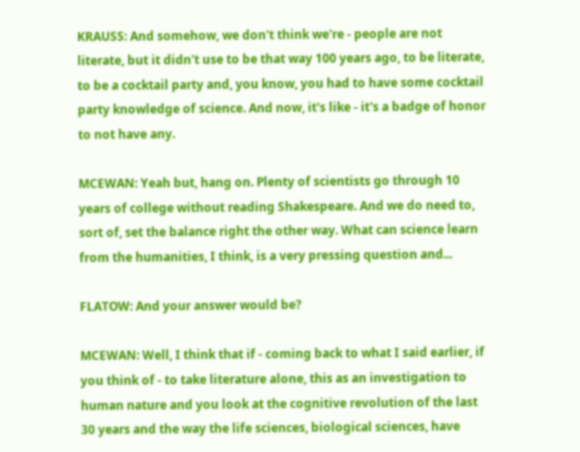KRAUSS: And somehow, we don't think we're - people are not literate, but it didn't use to be that way 100 years ago, to be literate, to be a cocktail party and, you know, you had to have some cocktail party knowledge of science. And now, it's like - it's a badge of honor to not have any.

MCEWAN: Yeah but, hang on. Plenty of scientists go through 10 years of college without reading Shakespeare. And we do need to, sort of, set the balance right the other way. What can science learn from the humanities, I think, is a very pressing question and...

FLATOW: And your answer would be?

MCEWAN: Well, I think that if - coming back to what I said earlier, if you think of - to take literature alone, this as an investigation to human nature and you look at the cognitive revolution of the last 30 years and the way the life sciences, biological sciences, have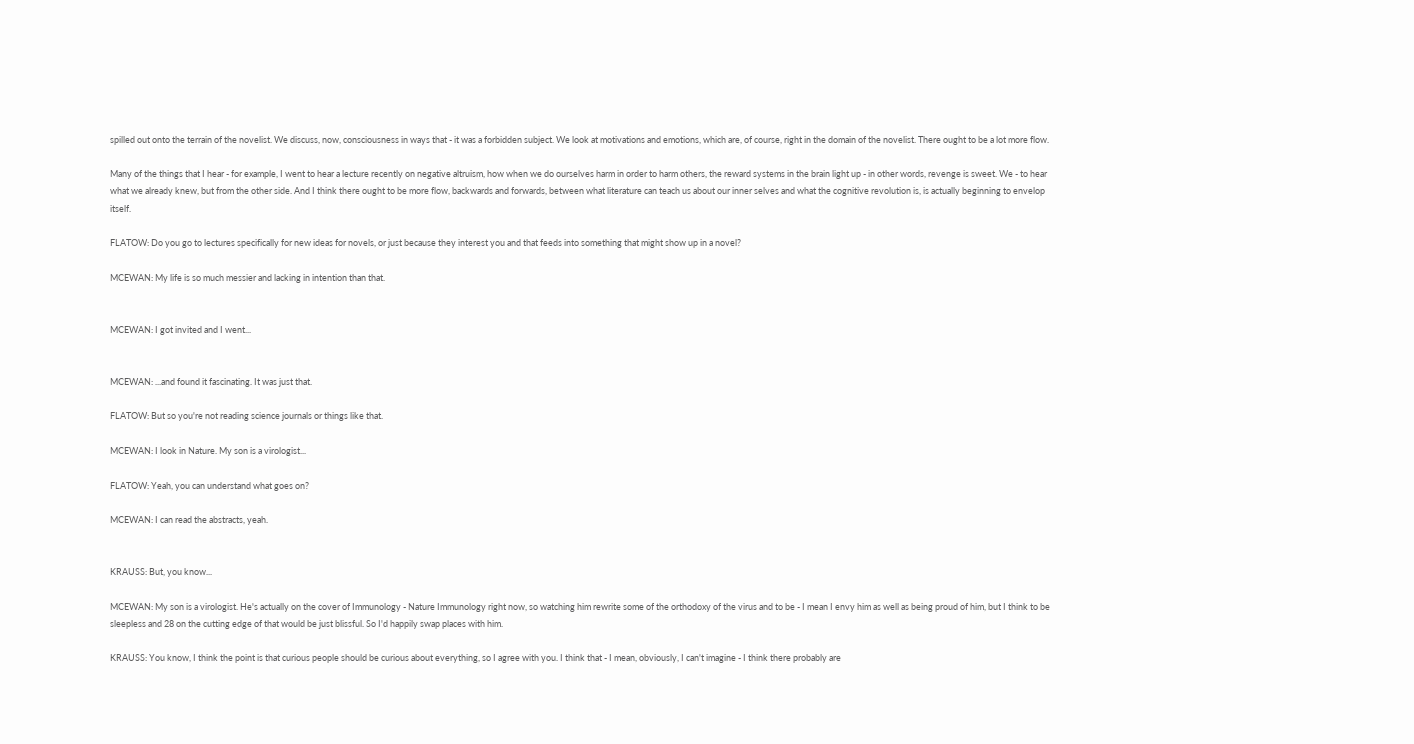spilled out onto the terrain of the novelist. We discuss, now, consciousness in ways that - it was a forbidden subject. We look at motivations and emotions, which are, of course, right in the domain of the novelist. There ought to be a lot more flow.

Many of the things that I hear - for example, I went to hear a lecture recently on negative altruism, how when we do ourselves harm in order to harm others, the reward systems in the brain light up - in other words, revenge is sweet. We - to hear what we already knew, but from the other side. And I think there ought to be more flow, backwards and forwards, between what literature can teach us about our inner selves and what the cognitive revolution is, is actually beginning to envelop itself.

FLATOW: Do you go to lectures specifically for new ideas for novels, or just because they interest you and that feeds into something that might show up in a novel?

MCEWAN: My life is so much messier and lacking in intention than that.


MCEWAN: I got invited and I went...


MCEWAN: ...and found it fascinating. It was just that.

FLATOW: But so you're not reading science journals or things like that.

MCEWAN: I look in Nature. My son is a virologist...

FLATOW: Yeah, you can understand what goes on?

MCEWAN: I can read the abstracts, yeah.


KRAUSS: But, you know...

MCEWAN: My son is a virologist. He's actually on the cover of Immunology - Nature Immunology right now, so watching him rewrite some of the orthodoxy of the virus and to be - I mean I envy him as well as being proud of him, but I think to be sleepless and 28 on the cutting edge of that would be just blissful. So I'd happily swap places with him.

KRAUSS: You know, I think the point is that curious people should be curious about everything, so I agree with you. I think that - I mean, obviously, I can't imagine - I think there probably are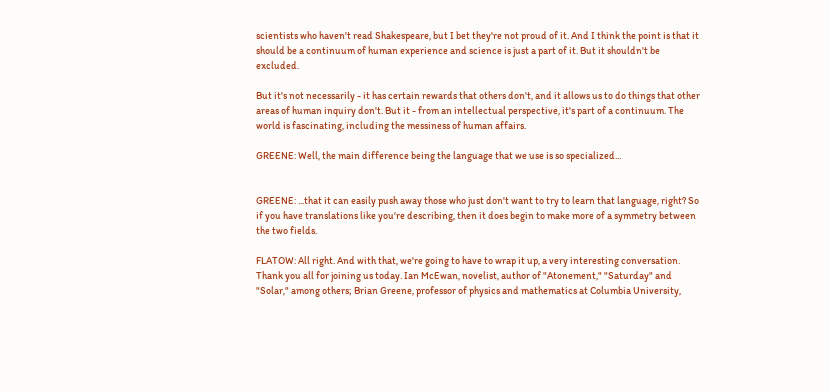scientists who haven't read Shakespeare, but I bet they're not proud of it. And I think the point is that it should be a continuum of human experience and science is just a part of it. But it shouldn't be excluded.

But it's not necessarily - it has certain rewards that others don't, and it allows us to do things that other areas of human inquiry don't. But it - from an intellectual perspective, it's part of a continuum. The world is fascinating, including the messiness of human affairs.

GREENE: Well, the main difference being the language that we use is so specialized...


GREENE: ...that it can easily push away those who just don't want to try to learn that language, right? So if you have translations like you're describing, then it does begin to make more of a symmetry between the two fields.

FLATOW: All right. And with that, we're going to have to wrap it up, a very interesting conversation. Thank you all for joining us today. Ian McEwan, novelist, author of "Atonement," "Saturday" and "Solar," among others; Brian Greene, professor of physics and mathematics at Columbia University,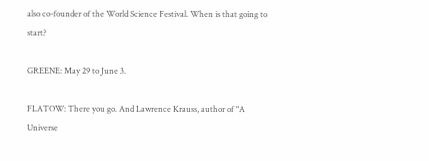also co-founder of the World Science Festival. When is that going to start?

GREENE: May 29 to June 3.

FLATOW: There you go. And Lawrence Krauss, author of "A Universe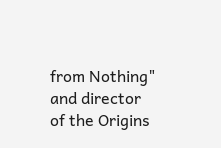from Nothing" and director of the Origins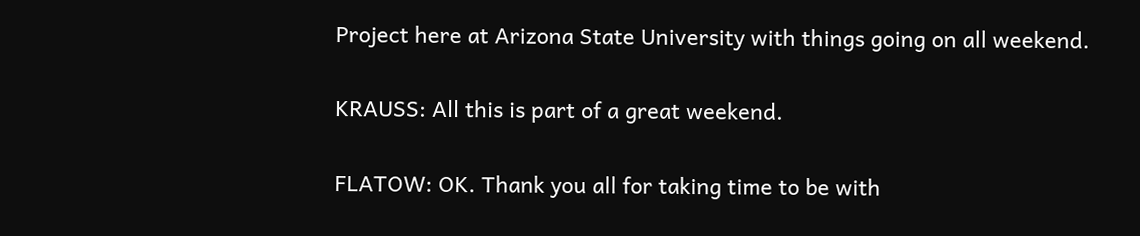Project here at Arizona State University with things going on all weekend.

KRAUSS: All this is part of a great weekend.

FLATOW: OK. Thank you all for taking time to be with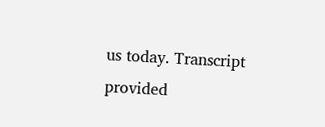us today. Transcript provided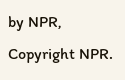by NPR, Copyright NPR.